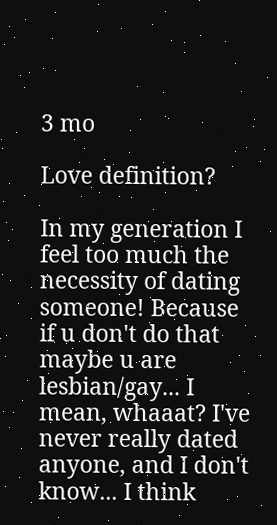3 mo

Love definition?

In my generation I feel too much the necessity of dating someone! Because if u don't do that maybe u are lesbian/gay... I mean, whaaat? I've never really dated anyone, and I don't know... I think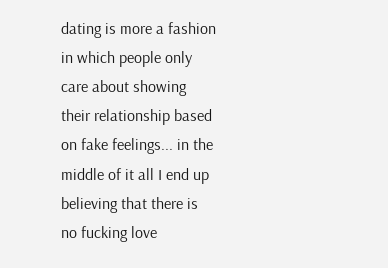dating is more a fashion in which people only care about showing their relationship based on fake feelings... in the middle of it all I end up believing that there is no fucking love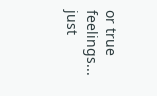or true feelings... just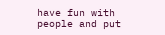have fun with people and put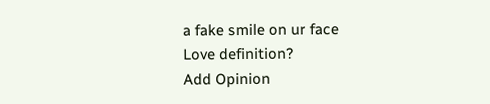a fake smile on ur face
Love definition?
Add Opinion